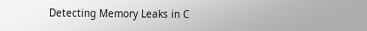Detecting Memory Leaks in C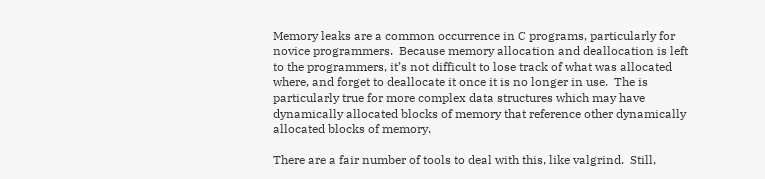Memory leaks are a common occurrence in C programs, particularly for novice programmers.  Because memory allocation and deallocation is left to the programmers, it’s not difficult to lose track of what was allocated where, and forget to deallocate it once it is no longer in use.  The is particularly true for more complex data structures which may have dynamically allocated blocks of memory that reference other dynamically allocated blocks of memory.

There are a fair number of tools to deal with this, like valgrind.  Still,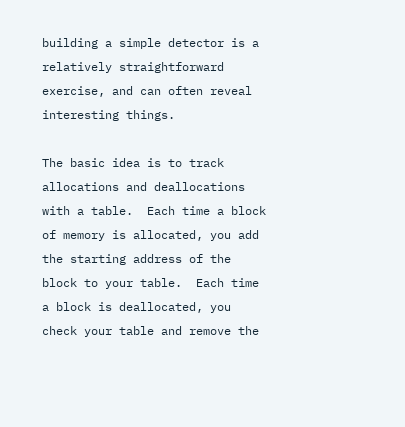building a simple detector is a relatively straightforward exercise, and can often reveal interesting things.

The basic idea is to track allocations and deallocations with a table.  Each time a block of memory is allocated, you add the starting address of the block to your table.  Each time a block is deallocated, you check your table and remove the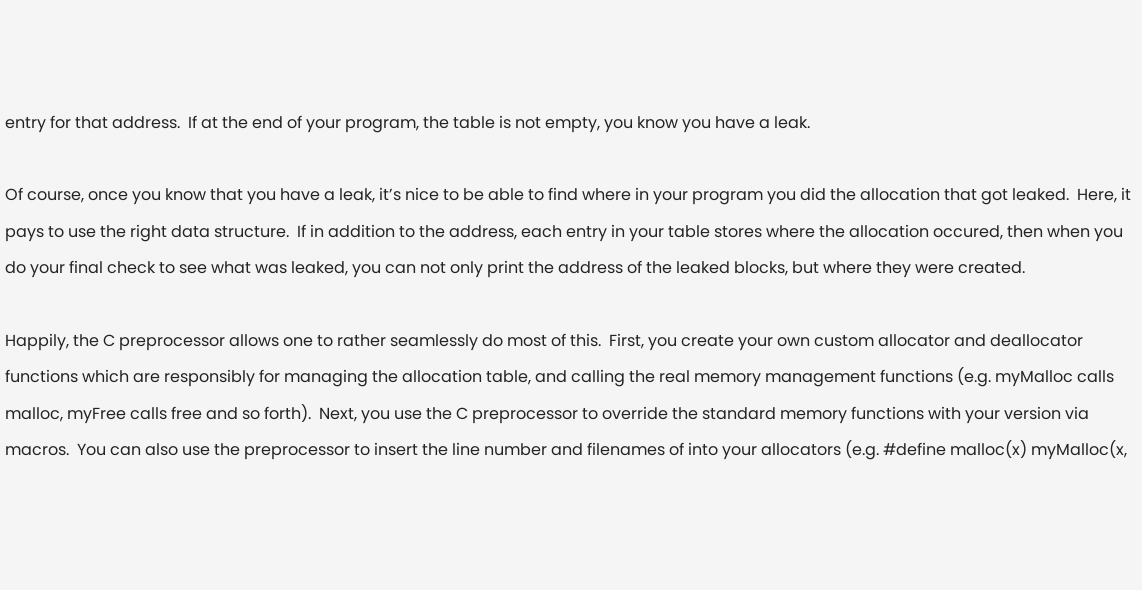entry for that address.  If at the end of your program, the table is not empty, you know you have a leak.

Of course, once you know that you have a leak, it’s nice to be able to find where in your program you did the allocation that got leaked.  Here, it pays to use the right data structure.  If in addition to the address, each entry in your table stores where the allocation occured, then when you do your final check to see what was leaked, you can not only print the address of the leaked blocks, but where they were created.

Happily, the C preprocessor allows one to rather seamlessly do most of this.  First, you create your own custom allocator and deallocator functions which are responsibly for managing the allocation table, and calling the real memory management functions (e.g. myMalloc calls malloc, myFree calls free and so forth).  Next, you use the C preprocessor to override the standard memory functions with your version via macros.  You can also use the preprocessor to insert the line number and filenames of into your allocators (e.g. #define malloc(x) myMalloc(x,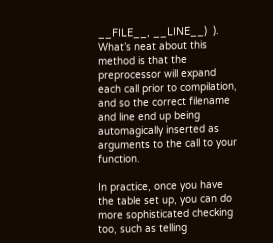__FILE__, __LINE__)  ).  What’s neat about this method is that the preprocessor will expand each call prior to compilation, and so the correct filename and line end up being automagically inserted as arguments to the call to your function.

In practice, once you have the table set up, you can do more sophisticated checking too, such as telling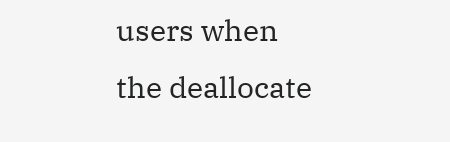users when the deallocate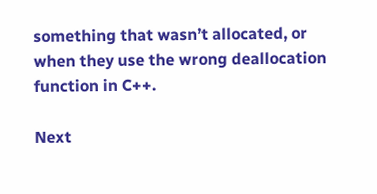something that wasn’t allocated, or when they use the wrong deallocation function in C++.

Next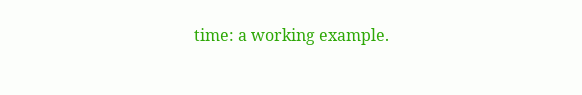time: a working example.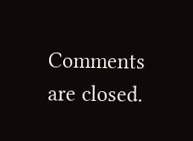Comments are closed.